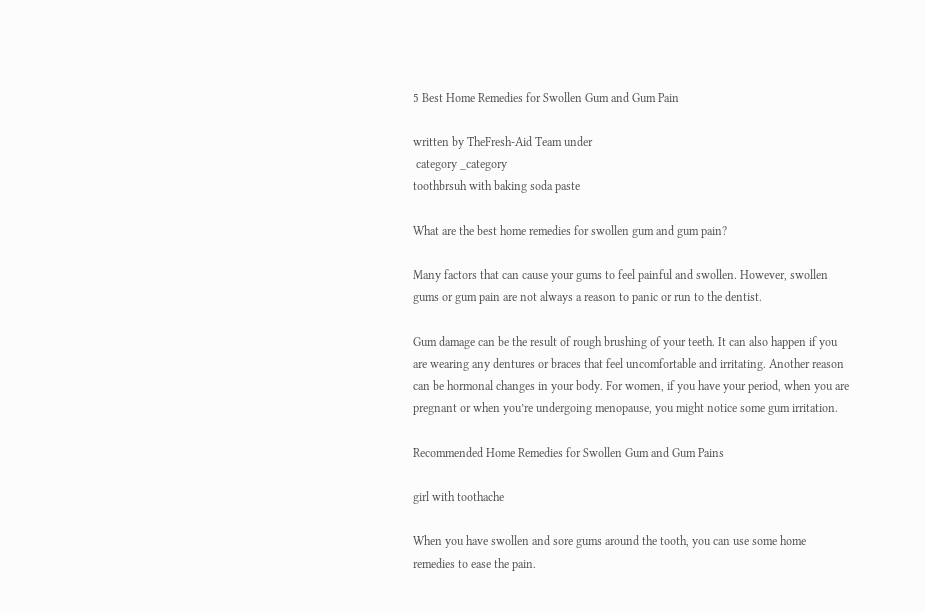5 Best Home Remedies for Swollen Gum and Gum Pain

written by TheFresh-Aid Team under
 category _category
toothbrsuh with baking soda paste

What are the best home remedies for swollen gum and gum pain?

Many factors that can cause your gums to feel painful and swollen. However, swollen gums or gum pain are not always a reason to panic or run to the dentist.

Gum damage can be the result of rough brushing of your teeth. It can also happen if you are wearing any dentures or braces that feel uncomfortable and irritating. Another reason can be hormonal changes in your body. For women, if you have your period, when you are pregnant or when you’re undergoing menopause, you might notice some gum irritation.

Recommended Home Remedies for Swollen Gum and Gum Pains

girl with toothache

When you have swollen and sore gums around the tooth, you can use some home remedies to ease the pain.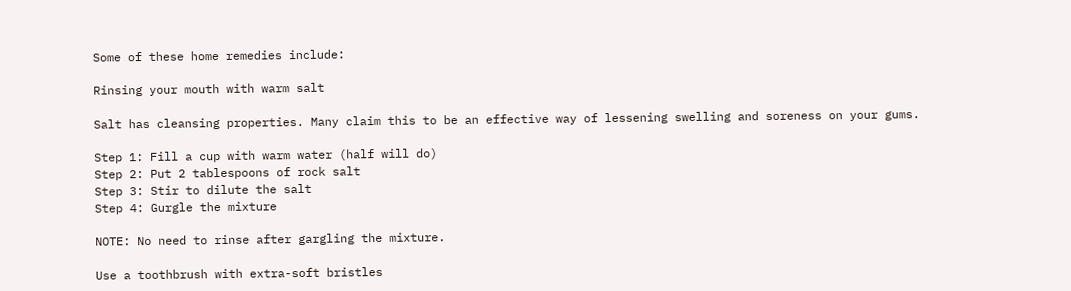Some of these home remedies include:

Rinsing your mouth with warm salt

Salt has cleansing properties. Many claim this to be an effective way of lessening swelling and soreness on your gums.

Step 1: Fill a cup with warm water (half will do)
Step 2: Put 2 tablespoons of rock salt
Step 3: Stir to dilute the salt
Step 4: Gurgle the mixture

NOTE: No need to rinse after gargling the mixture.

Use a toothbrush with extra-soft bristles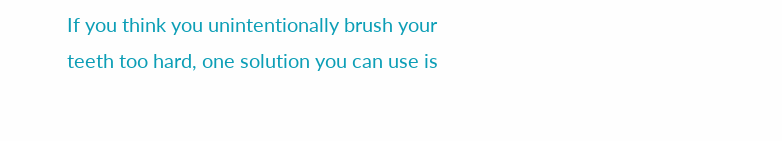If you think you unintentionally brush your teeth too hard, one solution you can use is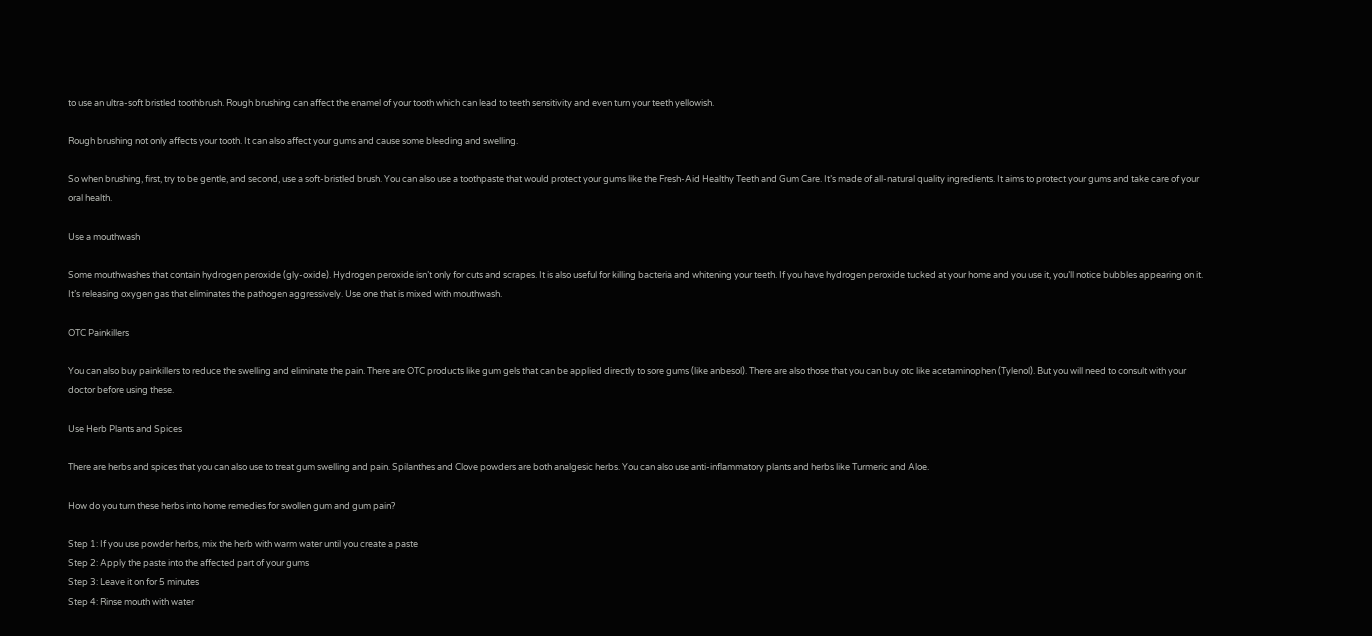to use an ultra-soft bristled toothbrush. Rough brushing can affect the enamel of your tooth which can lead to teeth sensitivity and even turn your teeth yellowish.

Rough brushing not only affects your tooth. It can also affect your gums and cause some bleeding and swelling.

So when brushing, first, try to be gentle, and second, use a soft-bristled brush. You can also use a toothpaste that would protect your gums like the Fresh-Aid Healthy Teeth and Gum Care. It’s made of all-natural quality ingredients. It aims to protect your gums and take care of your oral health.

Use a mouthwash

Some mouthwashes that contain hydrogen peroxide (gly-oxide). Hydrogen peroxide isn’t only for cuts and scrapes. It is also useful for killing bacteria and whitening your teeth. If you have hydrogen peroxide tucked at your home and you use it, you’ll notice bubbles appearing on it. It’s releasing oxygen gas that eliminates the pathogen aggressively. Use one that is mixed with mouthwash.

OTC Painkillers

You can also buy painkillers to reduce the swelling and eliminate the pain. There are OTC products like gum gels that can be applied directly to sore gums (like anbesol). There are also those that you can buy otc like acetaminophen (Tylenol). But you will need to consult with your doctor before using these.

Use Herb Plants and Spices

There are herbs and spices that you can also use to treat gum swelling and pain. Spilanthes and Clove powders are both analgesic herbs. You can also use anti-inflammatory plants and herbs like Turmeric and Aloe.

How do you turn these herbs into home remedies for swollen gum and gum pain?

Step 1: If you use powder herbs, mix the herb with warm water until you create a paste
Step 2: Apply the paste into the affected part of your gums
Step 3: Leave it on for 5 minutes
Step 4: Rinse mouth with water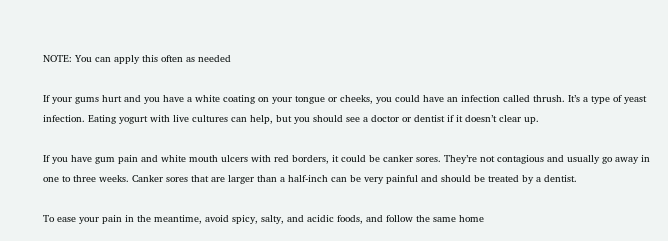NOTE: You can apply this often as needed

If your gums hurt and you have a white coating on your tongue or cheeks, you could have an infection called thrush. It’s a type of yeast infection. Eating yogurt with live cultures can help, but you should see a doctor or dentist if it doesn’t clear up.

If you have gum pain and white mouth ulcers with red borders, it could be canker sores. They’re not contagious and usually go away in one to three weeks. Canker sores that are larger than a half-inch can be very painful and should be treated by a dentist.

To ease your pain in the meantime, avoid spicy, salty, and acidic foods, and follow the same home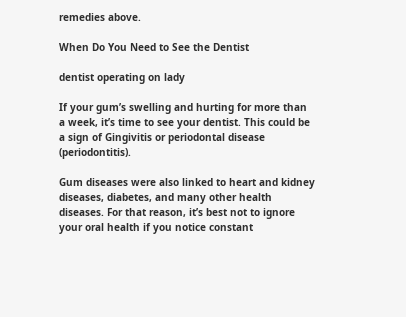remedies above.

When Do You Need to See the Dentist

dentist operating on lady

If your gum’s swelling and hurting for more than a week, it’s time to see your dentist. This could be a sign of Gingivitis or periodontal disease (periodontitis).

Gum diseases were also linked to heart and kidney diseases, diabetes, and many other health diseases. For that reason, it’s best not to ignore your oral health if you notice constant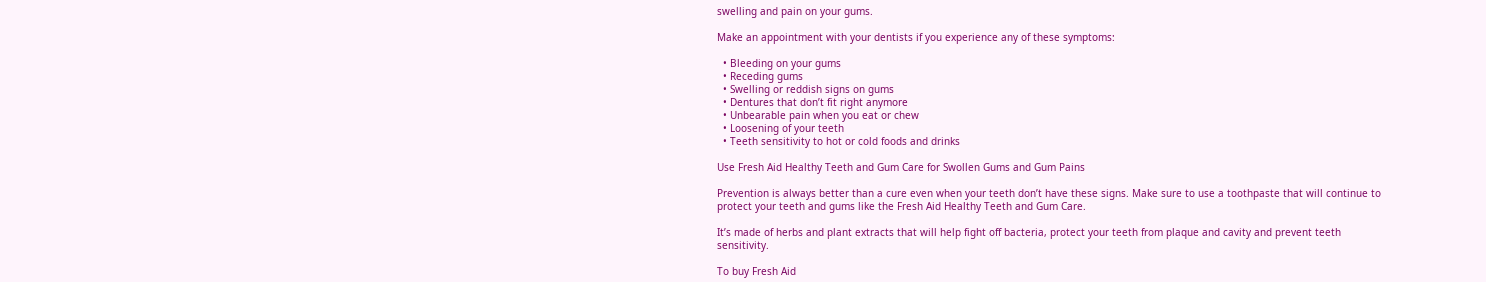swelling and pain on your gums.

Make an appointment with your dentists if you experience any of these symptoms:

  • Bleeding on your gums
  • Receding gums
  • Swelling or reddish signs on gums
  • Dentures that don’t fit right anymore
  • Unbearable pain when you eat or chew
  • Loosening of your teeth
  • Teeth sensitivity to hot or cold foods and drinks

Use Fresh Aid Healthy Teeth and Gum Care for Swollen Gums and Gum Pains

Prevention is always better than a cure even when your teeth don’t have these signs. Make sure to use a toothpaste that will continue to protect your teeth and gums like the Fresh Aid Healthy Teeth and Gum Care.

It’s made of herbs and plant extracts that will help fight off bacteria, protect your teeth from plaque and cavity and prevent teeth sensitivity.

To buy Fresh Aid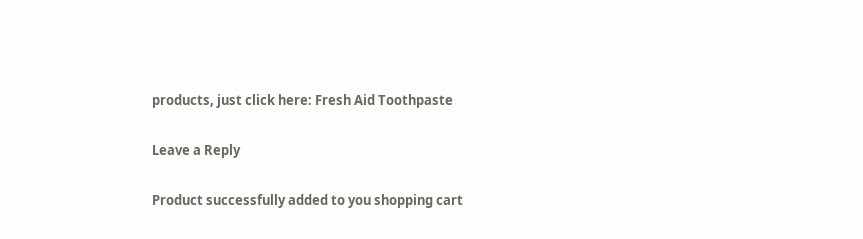products, just click here: Fresh Aid Toothpaste

Leave a Reply

Product successfully added to you shopping cart